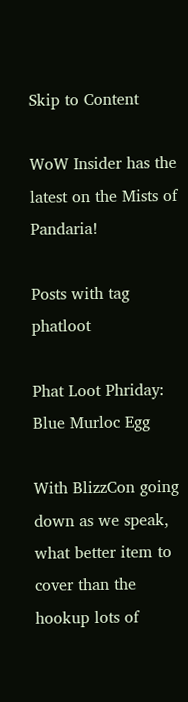Skip to Content

WoW Insider has the latest on the Mists of Pandaria!

Posts with tag phatloot

Phat Loot Phriday: Blue Murloc Egg

With BlizzCon going down as we speak, what better item to cover than the hookup lots of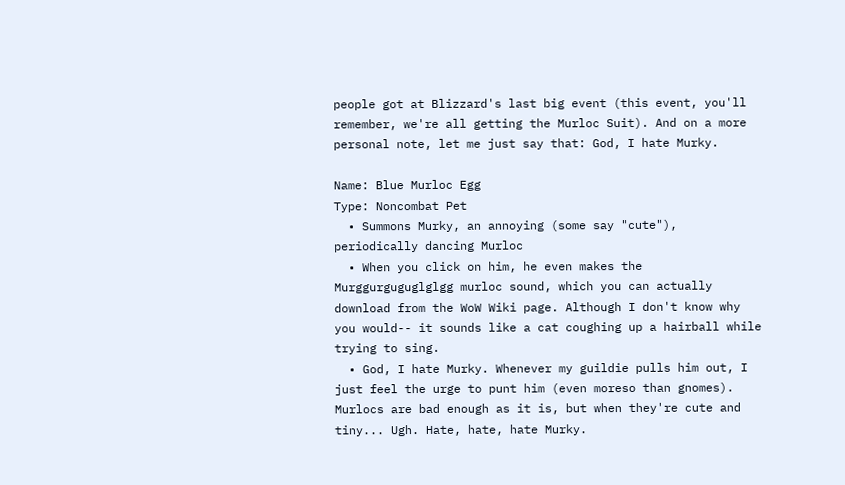people got at Blizzard's last big event (this event, you'll remember, we're all getting the Murloc Suit). And on a more personal note, let me just say that: God, I hate Murky.

Name: Blue Murloc Egg
Type: Noncombat Pet
  • Summons Murky, an annoying (some say "cute"), periodically dancing Murloc
  • When you click on him, he even makes the Murggurguguglglgg murloc sound, which you can actually download from the WoW Wiki page. Although I don't know why you would-- it sounds like a cat coughing up a hairball while trying to sing.
  • God, I hate Murky. Whenever my guildie pulls him out, I just feel the urge to punt him (even moreso than gnomes). Murlocs are bad enough as it is, but when they're cute and tiny... Ugh. Hate, hate, hate Murky.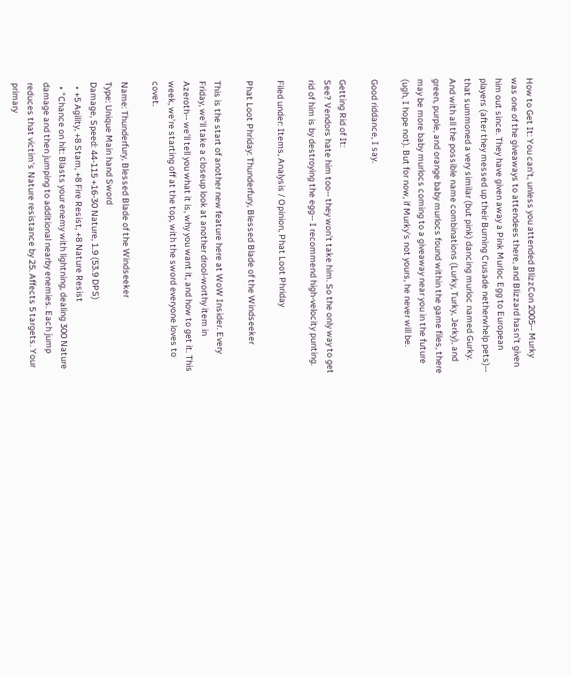How to Get It: You can't, unless you attended BlizzCon 2005-- Murky was one of the giveaways to attendees there, and Blizzard hasn't given him out since. They have given away a Pink Murloc Egg to European players (after they messed up their Burning Crusade netherwhelp pets)-- that summoned a very similar (but pink) dancing murloc named Gurky. And with all the possible name combinations (Lurky, Turky, Jerky), and green, purple, and orange baby murlocs found within the game files, there may be more baby murlocs coming to a giveaway near you in the future (ugh, I hope not). But for now, if Murky's not yours, he never will be.

Good riddance, I say.

Getting Rid of It:
See? Vendors hate him too-- they won't take him. So the only way to get rid of him is by destroying the egg-- I recommend high-velocity punting.

Filed under: Items, Analysis / Opinion, Phat Loot Phriday

Phat Loot Phriday: Thunderfury, Blessed Blade of the Windseeker

This is the start of another new feature here at WoW Insider. Every Friday, we'll take a closeup look at another drool-worthy item in Azeroth-- we'll tell you what it is, why you want it, and how to get it. This week, we're starting off at the top, with the sword everyone loves to covet.

Name: Thunderfury, Blessed Blade of the Windseeker
Type: Unique Main hand Sword
Damage, Speed: 44-115 +16-30 Nature, 1.9 (53.9 DPS)
  • +5 Agility, +8 Stam, +8 Fire Resist, +8 Nature Resist
  • "Chance on hit: Blasts your enemy with lightning, dealing 300 Nature damage and then jumping to additional nearby enemies. Each jump reduces that victim's Nature resistance by 25. Affects 5 targets. Your primary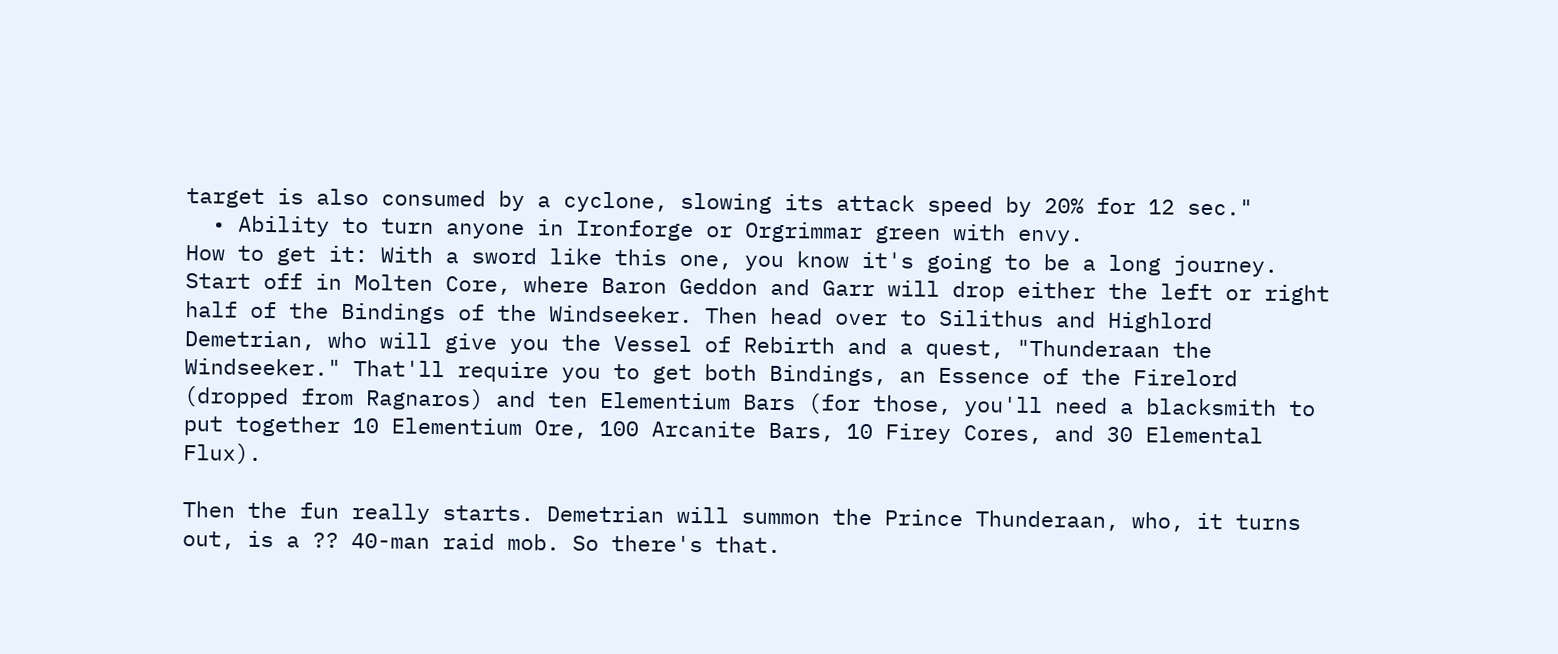target is also consumed by a cyclone, slowing its attack speed by 20% for 12 sec."
  • Ability to turn anyone in Ironforge or Orgrimmar green with envy.
How to get it: With a sword like this one, you know it's going to be a long journey. Start off in Molten Core, where Baron Geddon and Garr will drop either the left or right half of the Bindings of the Windseeker. Then head over to Silithus and Highlord Demetrian, who will give you the Vessel of Rebirth and a quest, "Thunderaan the Windseeker." That'll require you to get both Bindings, an Essence of the Firelord (dropped from Ragnaros) and ten Elementium Bars (for those, you'll need a blacksmith to put together 10 Elementium Ore, 100 Arcanite Bars, 10 Firey Cores, and 30 Elemental Flux).

Then the fun really starts. Demetrian will summon the Prince Thunderaan, who, it turns out, is a ?? 40-man raid mob. So there's that.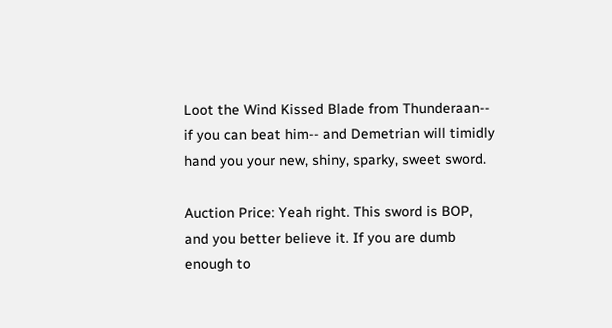Loot the Wind Kissed Blade from Thunderaan-- if you can beat him-- and Demetrian will timidly hand you your new, shiny, sparky, sweet sword.

Auction Price: Yeah right. This sword is BOP, and you better believe it. If you are dumb enough to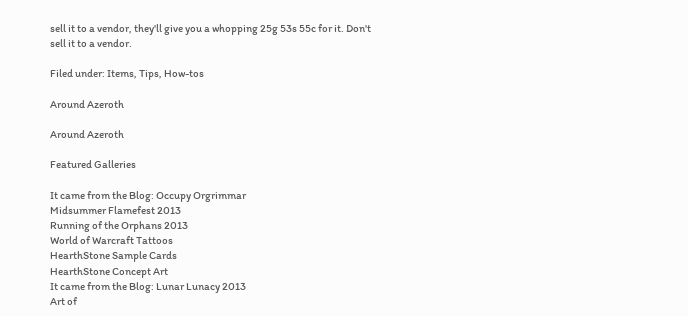sell it to a vendor, they'll give you a whopping 25g 53s 55c for it. Don't sell it to a vendor.

Filed under: Items, Tips, How-tos

Around Azeroth

Around Azeroth

Featured Galleries

It came from the Blog: Occupy Orgrimmar
Midsummer Flamefest 2013
Running of the Orphans 2013
World of Warcraft Tattoos
HearthStone Sample Cards
HearthStone Concept Art
It came from the Blog: Lunar Lunacy 2013
Art of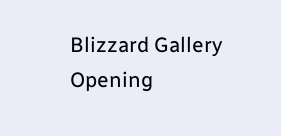Blizzard Gallery Opening